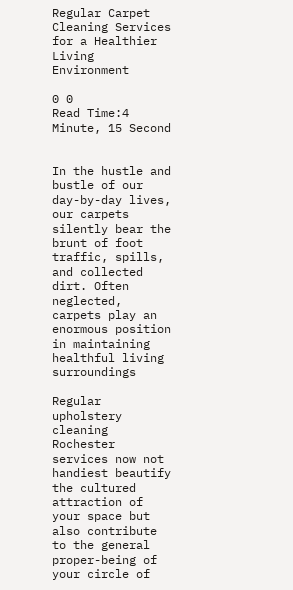Regular Carpet Cleaning Services for a Healthier Living Environment

0 0
Read Time:4 Minute, 15 Second


In the hustle and bustle of our day-by-day lives, our carpets silently bear the brunt of foot traffic, spills, and collected dirt. Often neglected, carpets play an enormous position in maintaining healthful living surroundings

Regular upholstery cleaning Rochester services now not handiest beautify the cultured attraction of your space but also contribute to the general proper-being of your circle of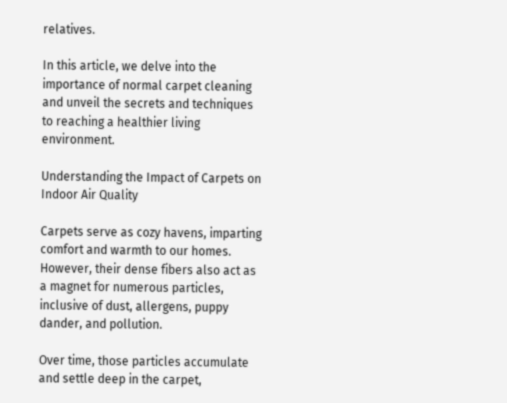relatives.

In this article, we delve into the importance of normal carpet cleaning and unveil the secrets and techniques to reaching a healthier living environment.

Understanding the Impact of Carpets on Indoor Air Quality

Carpets serve as cozy havens, imparting comfort and warmth to our homes. However, their dense fibers also act as a magnet for numerous particles, inclusive of dust, allergens, puppy dander, and pollution.

Over time, those particles accumulate and settle deep in the carpet,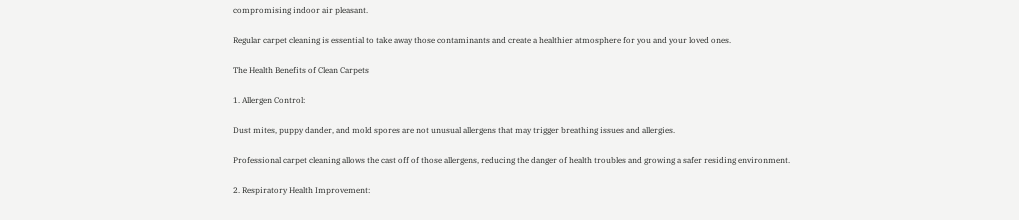compromising indoor air pleasant.

Regular carpet cleaning is essential to take away those contaminants and create a healthier atmosphere for you and your loved ones.

The Health Benefits of Clean Carpets

1. Allergen Control:

Dust mites, puppy dander, and mold spores are not unusual allergens that may trigger breathing issues and allergies.

Professional carpet cleaning allows the cast off of those allergens, reducing the danger of health troubles and growing a safer residing environment.

2. Respiratory Health Improvement: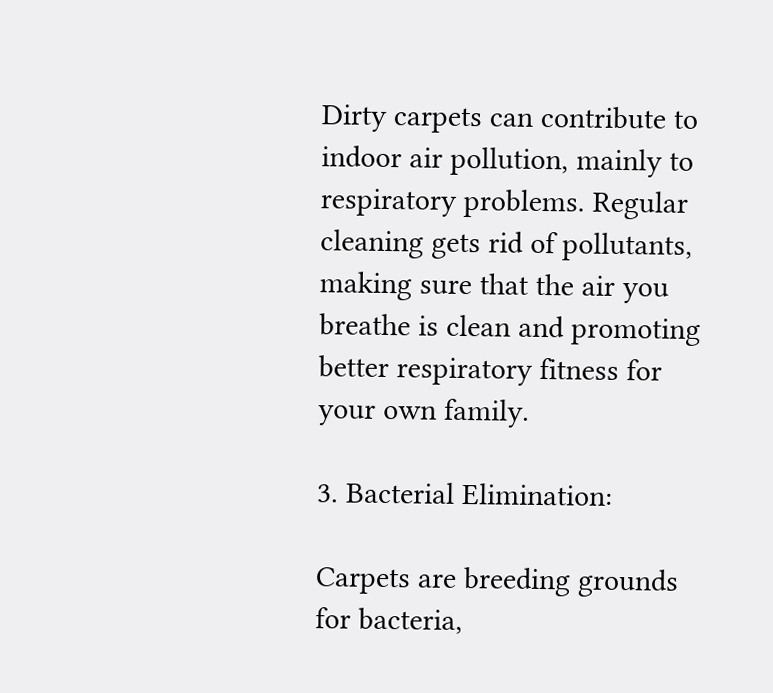Dirty carpets can contribute to indoor air pollution, mainly to respiratory problems. Regular cleaning gets rid of pollutants, making sure that the air you breathe is clean and promoting better respiratory fitness for your own family.

3. Bacterial Elimination:

Carpets are breeding grounds for bacteria,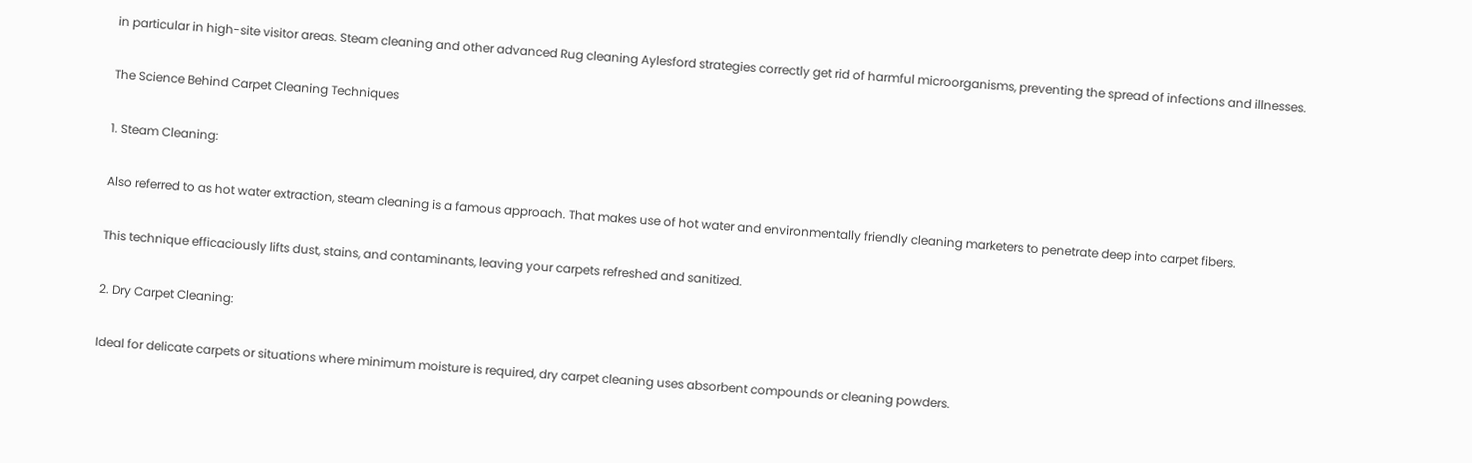in particular in high-site visitor areas. Steam cleaning and other advanced Rug cleaning Aylesford strategies correctly get rid of harmful microorganisms, preventing the spread of infections and illnesses.

The Science Behind Carpet Cleaning Techniques

1. Steam Cleaning:

Also referred to as hot water extraction, steam cleaning is a famous approach. That makes use of hot water and environmentally friendly cleaning marketers to penetrate deep into carpet fibers.

This technique efficaciously lifts dust, stains, and contaminants, leaving your carpets refreshed and sanitized.

2. Dry Carpet Cleaning:

Ideal for delicate carpets or situations where minimum moisture is required, dry carpet cleaning uses absorbent compounds or cleaning powders.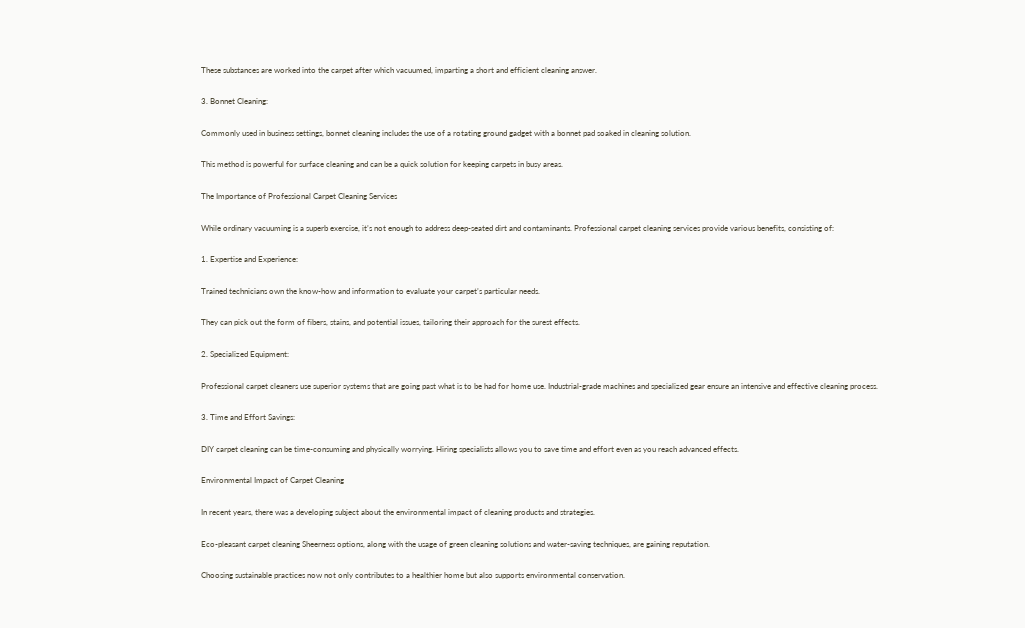These substances are worked into the carpet after which vacuumed, imparting a short and efficient cleaning answer.

3. Bonnet Cleaning:

Commonly used in business settings, bonnet cleaning includes the use of a rotating ground gadget with a bonnet pad soaked in cleaning solution.

This method is powerful for surface cleaning and can be a quick solution for keeping carpets in busy areas.

The Importance of Professional Carpet Cleaning Services

While ordinary vacuuming is a superb exercise, it’s not enough to address deep-seated dirt and contaminants. Professional carpet cleaning services provide various benefits, consisting of:

1. Expertise and Experience:

Trained technicians own the know-how and information to evaluate your carpet’s particular needs.

They can pick out the form of fibers, stains, and potential issues, tailoring their approach for the surest effects.

2. Specialized Equipment:

Professional carpet cleaners use superior systems that are going past what is to be had for home use. Industrial-grade machines and specialized gear ensure an intensive and effective cleaning process.

3. Time and Effort Savings:

DIY carpet cleaning can be time-consuming and physically worrying. Hiring specialists allows you to save time and effort even as you reach advanced effects.

Environmental Impact of Carpet Cleaning

In recent years, there was a developing subject about the environmental impact of cleaning products and strategies.

Eco-pleasant carpet cleaning Sheerness options, along with the usage of green cleaning solutions and water-saving techniques, are gaining reputation.

Choosing sustainable practices now not only contributes to a healthier home but also supports environmental conservation.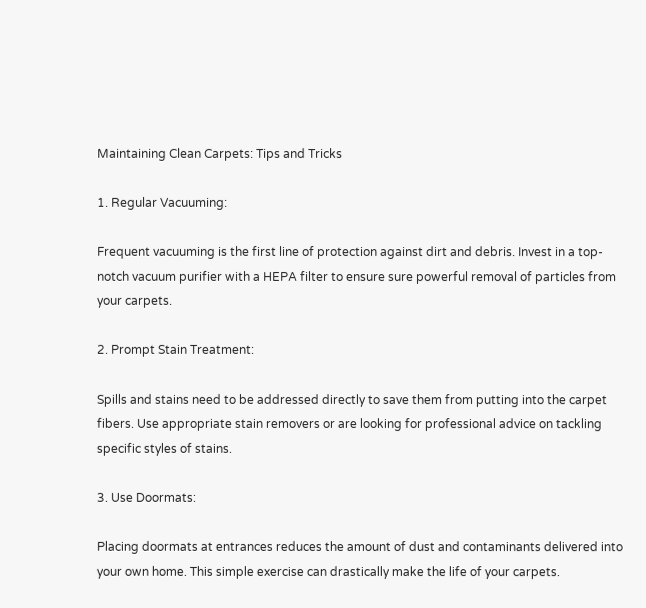Maintaining Clean Carpets: Tips and Tricks

1. Regular Vacuuming:

Frequent vacuuming is the first line of protection against dirt and debris. Invest in a top-notch vacuum purifier with a HEPA filter to ensure sure powerful removal of particles from your carpets.

2. Prompt Stain Treatment:

Spills and stains need to be addressed directly to save them from putting into the carpet fibers. Use appropriate stain removers or are looking for professional advice on tackling specific styles of stains.

3. Use Doormats:

Placing doormats at entrances reduces the amount of dust and contaminants delivered into your own home. This simple exercise can drastically make the life of your carpets.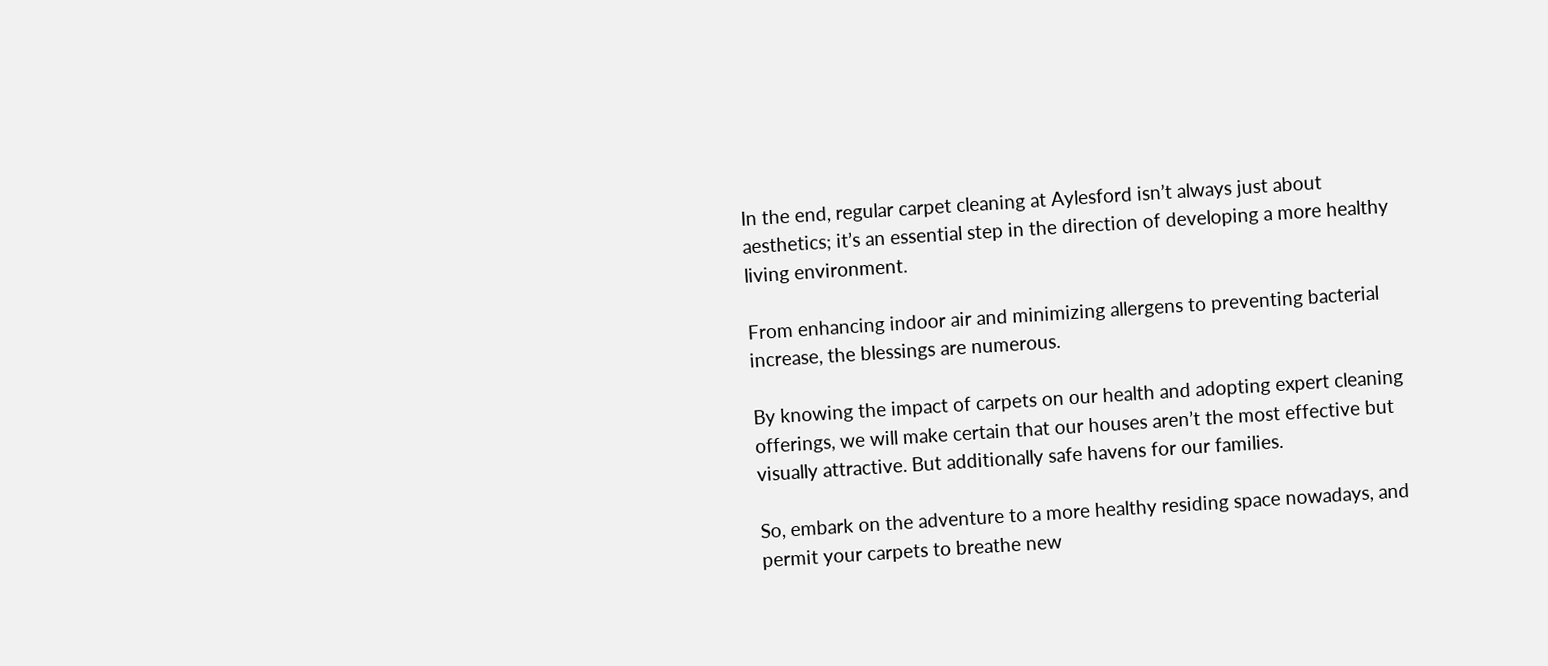In the end, regular carpet cleaning at Aylesford isn’t always just about aesthetics; it’s an essential step in the direction of developing a more healthy living environment.

From enhancing indoor air and minimizing allergens to preventing bacterial increase, the blessings are numerous.

By knowing the impact of carpets on our health and adopting expert cleaning offerings, we will make certain that our houses aren’t the most effective but visually attractive. But additionally safe havens for our families.

So, embark on the adventure to a more healthy residing space nowadays, and permit your carpets to breathe new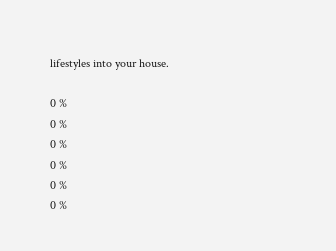lifestyles into your house.

0 %
0 %
0 %
0 %
0 %
0 %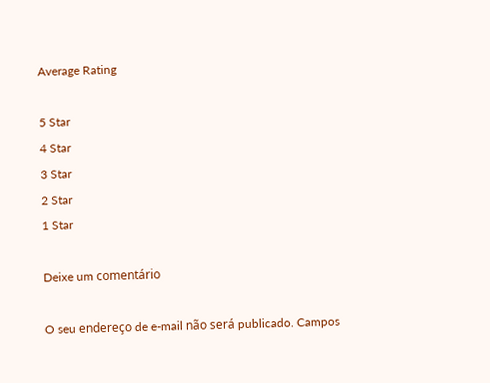Average Rating

5 Star
4 Star
3 Star
2 Star
1 Star

Deixe um comentário

O seu endereço de e-mail não será publicado. Campos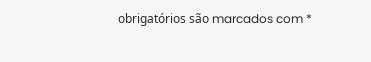obrigatórios são marcados com *